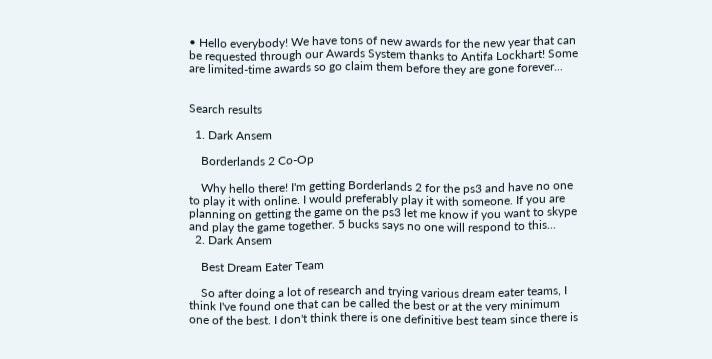• Hello everybody! We have tons of new awards for the new year that can be requested through our Awards System thanks to Antifa Lockhart! Some are limited-time awards so go claim them before they are gone forever...


Search results

  1. Dark Ansem

    Borderlands 2 Co-Op

    Why hello there! I'm getting Borderlands 2 for the ps3 and have no one to play it with online. I would preferably play it with someone. If you are planning on getting the game on the ps3 let me know if you want to skype and play the game together. 5 bucks says no one will respond to this...
  2. Dark Ansem

    Best Dream Eater Team

    So after doing a lot of research and trying various dream eater teams, I think I've found one that can be called the best or at the very minimum one of the best. I don't think there is one definitive best team since there is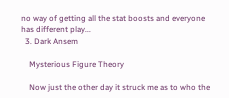no way of getting all the stat boosts and everyone has different play...
  3. Dark Ansem

    Mysterious Figure Theory

    Now just the other day it struck me as to who the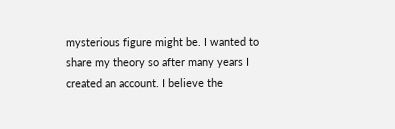mysterious figure might be. I wanted to share my theory so after many years I created an account. I believe the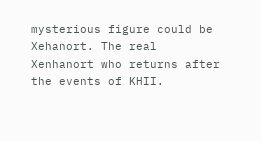mysterious figure could be Xehanort. The real Xenhanort who returns after the events of KHII.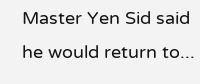Master Yen Sid said he would return to...